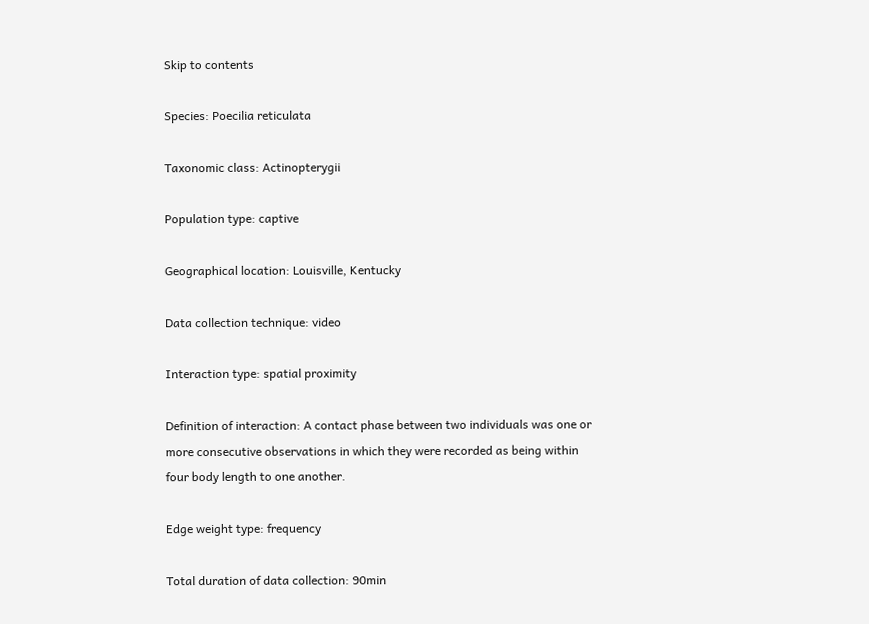Skip to contents

Species: Poecilia reticulata

Taxonomic class: Actinopterygii

Population type: captive

Geographical location: Louisville, Kentucky

Data collection technique: video

Interaction type: spatial proximity

Definition of interaction: A contact phase between two individuals was one or more consecutive observations in which they were recorded as being within four body length to one another.

Edge weight type: frequency

Total duration of data collection: 90min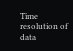Time resolution of data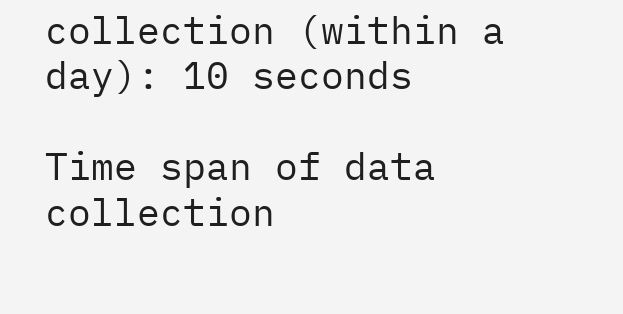collection (within a day): 10 seconds

Time span of data collection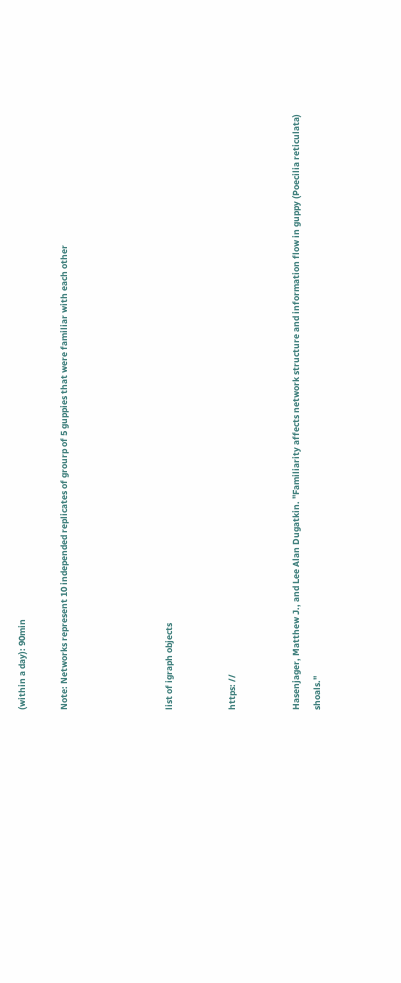(within a day): 90min

Note: Networks represent 10 independed replicates of grourp of 5 guppies that were familiar with each other




list of igraph objects


https: //


Hasenjager, Matthew J., and Lee Alan Dugatkin. "Familiarity affects network structure and information flow in guppy (Poecilia reticulata) shoals."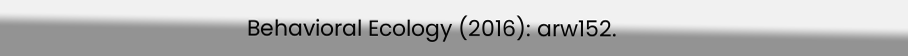Behavioral Ecology (2016): arw152.